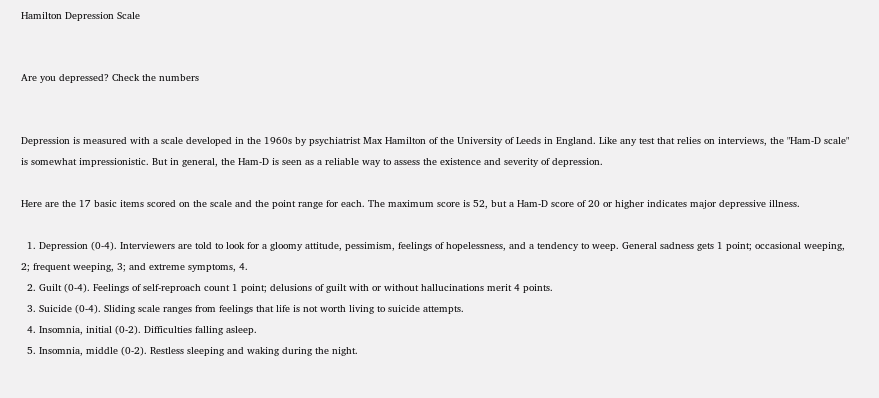Hamilton Depression Scale


Are you depressed? Check the numbers


Depression is measured with a scale developed in the 1960s by psychiatrist Max Hamilton of the University of Leeds in England. Like any test that relies on interviews, the "Ham-D scale" is somewhat impressionistic. But in general, the Ham-D is seen as a reliable way to assess the existence and severity of depression.

Here are the 17 basic items scored on the scale and the point range for each. The maximum score is 52, but a Ham-D score of 20 or higher indicates major depressive illness.

  1. Depression (0-4). Interviewers are told to look for a gloomy attitude, pessimism, feelings of hopelessness, and a tendency to weep. General sadness gets 1 point; occasional weeping, 2; frequent weeping, 3; and extreme symptoms, 4.
  2. Guilt (0-4). Feelings of self-reproach count 1 point; delusions of guilt with or without hallucinations merit 4 points.
  3. Suicide (0-4). Sliding scale ranges from feelings that life is not worth living to suicide attempts.
  4. Insomnia, initial (0-2). Difficulties falling asleep.
  5. Insomnia, middle (0-2). Restless sleeping and waking during the night.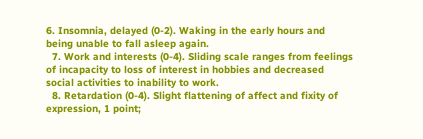6. Insomnia, delayed (0-2). Waking in the early hours and being unable to fall asleep again.
  7. Work and interests (0-4). Sliding scale ranges from feelings of incapacity to loss of interest in hobbies and decreased social activities to inability to work.
  8. Retardation (0-4). Slight flattening of affect and fixity of expression, 1 point;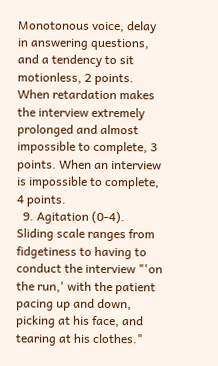Monotonous voice, delay in answering questions, and a tendency to sit motionless, 2 points. When retardation makes the interview extremely prolonged and almost impossible to complete, 3 points. When an interview is impossible to complete, 4 points.
  9. Agitation (0-4). Sliding scale ranges from fidgetiness to having to conduct the interview "'on the run,' with the patient pacing up and down, picking at his face, and tearing at his clothes."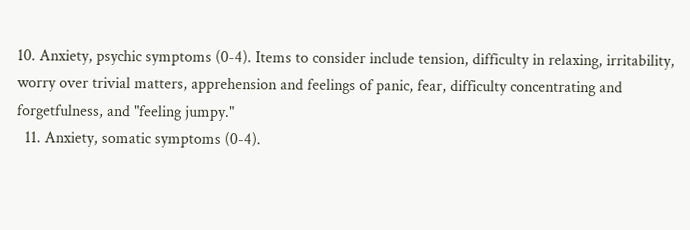10. Anxiety, psychic symptoms (0-4). Items to consider include tension, difficulty in relaxing, irritability, worry over trivial matters, apprehension and feelings of panic, fear, difficulty concentrating and forgetfulness, and "feeling jumpy."
  11. Anxiety, somatic symptoms (0-4).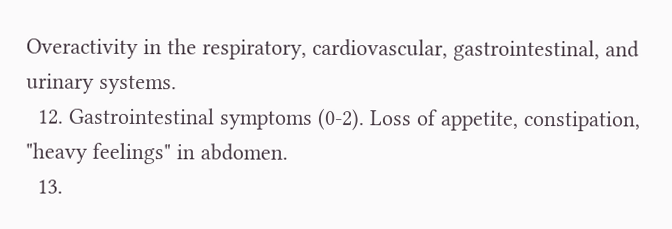Overactivity in the respiratory, cardiovascular, gastrointestinal, and urinary systems.
  12. Gastrointestinal symptoms (0-2). Loss of appetite, constipation, "heavy feelings" in abdomen.
  13.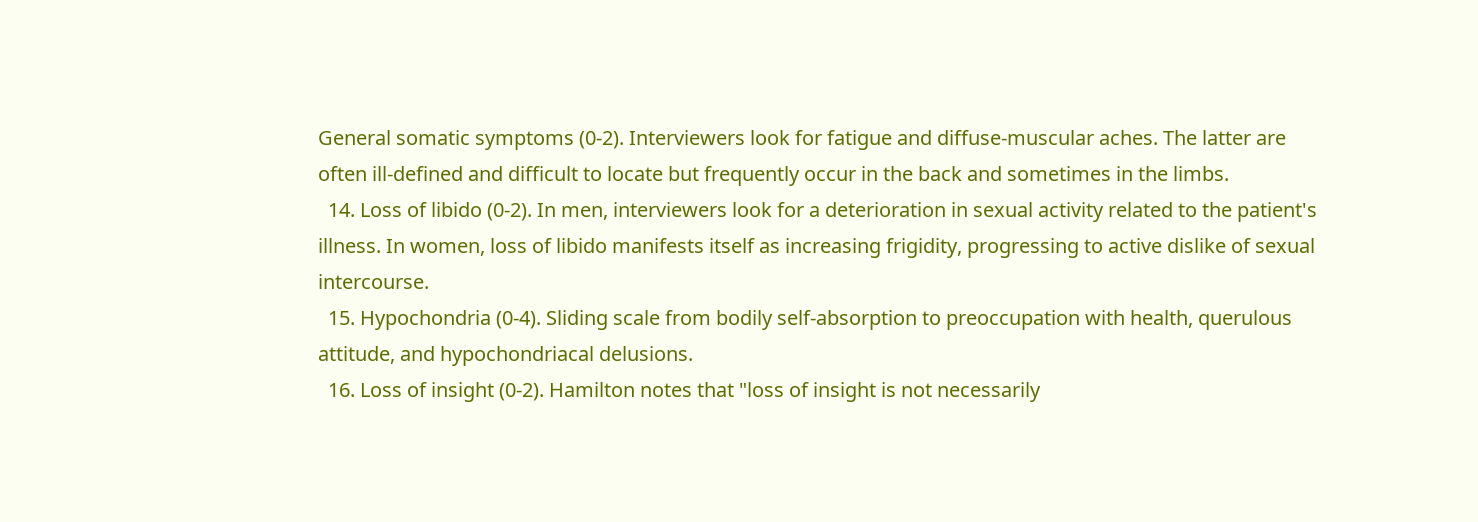General somatic symptoms (0-2). Interviewers look for fatigue and diffuse-muscular aches. The latter are often ill-defined and difficult to locate but frequently occur in the back and sometimes in the limbs.
  14. Loss of libido (0-2). In men, interviewers look for a deterioration in sexual activity related to the patient's illness. In women, loss of libido manifests itself as increasing frigidity, progressing to active dislike of sexual intercourse.
  15. Hypochondria (0-4). Sliding scale from bodily self-absorption to preoccupation with health, querulous attitude, and hypochondriacal delusions.
  16. Loss of insight (0-2). Hamilton notes that "loss of insight is not necessarily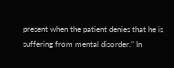present when the patient denies that he is suffering from mental disorder." In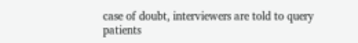case of doubt, interviewers are told to query patients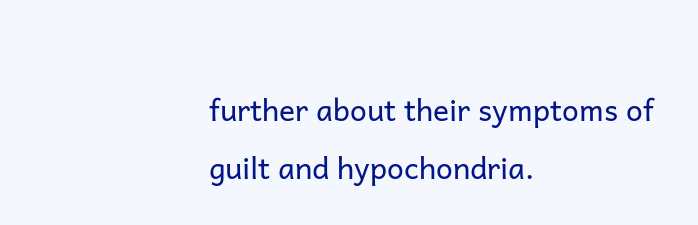further about their symptoms of guilt and hypochondria.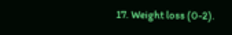17. Weight loss (0-2).